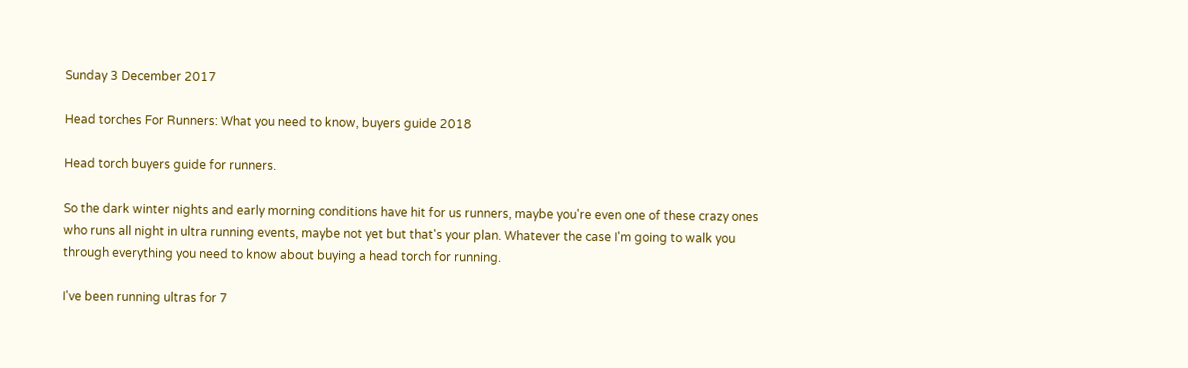Sunday 3 December 2017

Head torches For Runners: What you need to know, buyers guide 2018

Head torch buyers guide for runners.

So the dark winter nights and early morning conditions have hit for us runners, maybe you're even one of these crazy ones who runs all night in ultra running events, maybe not yet but that's your plan. Whatever the case I'm going to walk you through everything you need to know about buying a head torch for running.

I've been running ultras for 7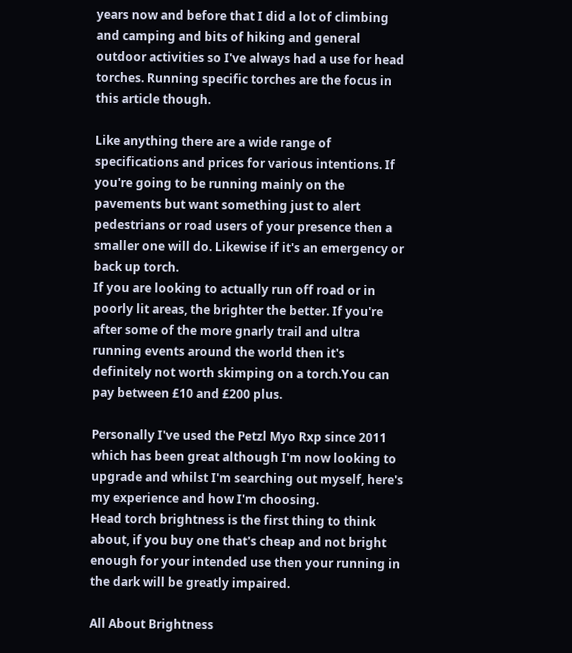years now and before that I did a lot of climbing and camping and bits of hiking and general outdoor activities so I've always had a use for head torches. Running specific torches are the focus in this article though.

Like anything there are a wide range of specifications and prices for various intentions. If you're going to be running mainly on the pavements but want something just to alert pedestrians or road users of your presence then a smaller one will do. Likewise if it's an emergency or back up torch.
If you are looking to actually run off road or in poorly lit areas, the brighter the better. If you're after some of the more gnarly trail and ultra running events around the world then it's definitely not worth skimping on a torch.You can pay between £10 and £200 plus.

Personally I've used the Petzl Myo Rxp since 2011 which has been great although I'm now looking to upgrade and whilst I'm searching out myself, here's my experience and how I'm choosing.
Head torch brightness is the first thing to think about, if you buy one that's cheap and not bright enough for your intended use then your running in the dark will be greatly impaired.

All About Brightness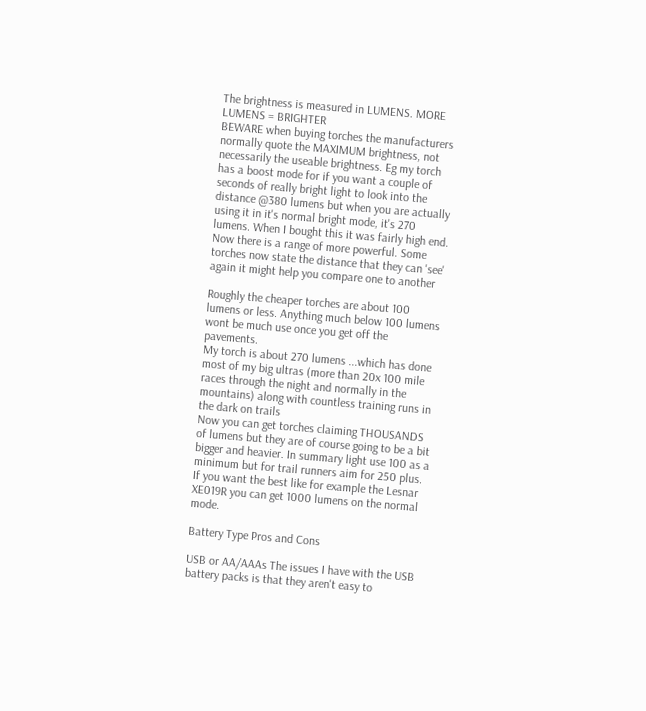The brightness is measured in LUMENS. MORE LUMENS = BRIGHTER
BEWARE when buying torches the manufacturers normally quote the MAXIMUM brightness, not necessarily the useable brightness. Eg my torch has a boost mode for if you want a couple of seconds of really bright light to look into the distance @380 lumens but when you are actually using it in it's normal bright mode, it's 270 lumens. When I bought this it was fairly high end. Now there is a range of more powerful. Some torches now state the distance that they can 'see' again it might help you compare one to another

Roughly the cheaper torches are about 100 lumens or less. Anything much below 100 lumens wont be much use once you get off the pavements.
My torch is about 270 lumens ...which has done most of my big ultras (more than 20x 100 mile races through the night and normally in the mountains) along with countless training runs in the dark on trails
Now you can get torches claiming THOUSANDS of lumens but they are of course going to be a bit bigger and heavier. In summary light use 100 as a minimum but for trail runners aim for 250 plus. If you want the best like for example the Lesnar XE019R you can get 1000 lumens on the normal mode.

Battery Type Pros and Cons

USB or AA/AAAs The issues I have with the USB battery packs is that they aren't easy to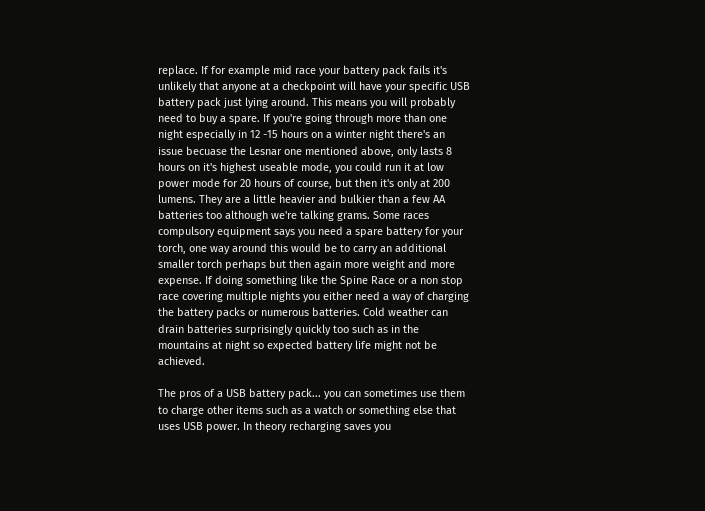replace. If for example mid race your battery pack fails it's unlikely that anyone at a checkpoint will have your specific USB battery pack just lying around. This means you will probably need to buy a spare. If you're going through more than one night especially in 12 -15 hours on a winter night there's an issue becuase the Lesnar one mentioned above, only lasts 8 hours on it's highest useable mode, you could run it at low power mode for 20 hours of course, but then it's only at 200 lumens. They are a little heavier and bulkier than a few AA batteries too although we're talking grams. Some races compulsory equipment says you need a spare battery for your torch, one way around this would be to carry an additional smaller torch perhaps but then again more weight and more expense. If doing something like the Spine Race or a non stop race covering multiple nights you either need a way of charging the battery packs or numerous batteries. Cold weather can drain batteries surprisingly quickly too such as in the mountains at night so expected battery life might not be achieved.

The pros of a USB battery pack... you can sometimes use them to charge other items such as a watch or something else that uses USB power. In theory recharging saves you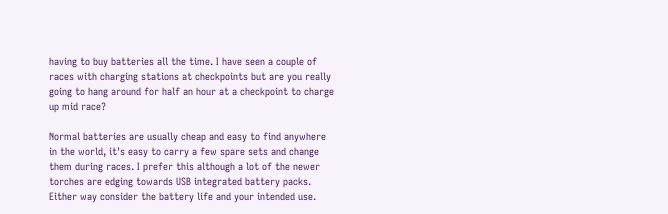having to buy batteries all the time. I have seen a couple of races with charging stations at checkpoints but are you really going to hang around for half an hour at a checkpoint to charge up mid race?

Normal batteries are usually cheap and easy to find anywhere in the world, it's easy to carry a few spare sets and change them during races. I prefer this although a lot of the newer torches are edging towards USB integrated battery packs. Either way consider the battery life and your intended use.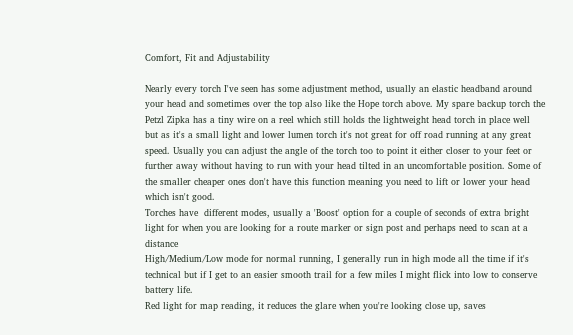Comfort, Fit and Adjustability

Nearly every torch I've seen has some adjustment method, usually an elastic headband around your head and sometimes over the top also like the Hope torch above. My spare backup torch the Petzl Zipka has a tiny wire on a reel which still holds the lightweight head torch in place well but as it's a small light and lower lumen torch it's not great for off road running at any great speed. Usually you can adjust the angle of the torch too to point it either closer to your feet or further away without having to run with your head tilted in an uncomfortable position. Some of the smaller cheaper ones don't have this function meaning you need to lift or lower your head which isn't good.
Torches have  different modes, usually a 'Boost' option for a couple of seconds of extra bright light for when you are looking for a route marker or sign post and perhaps need to scan at a distance
High/Medium/Low mode for normal running, I generally run in high mode all the time if it's technical but if I get to an easier smooth trail for a few miles I might flick into low to conserve battery life.
Red light for map reading, it reduces the glare when you're looking close up, saves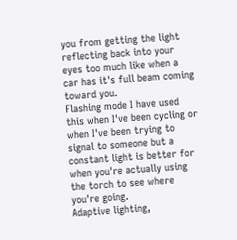you from getting the light reflecting back into your eyes too much like when a car has it's full beam coming toward you.
Flashing mode I have used this when I've been cycling or when I've been trying to signal to someone but a constant light is better for when you're actually using the torch to see where you're going.
Adaptive lighting,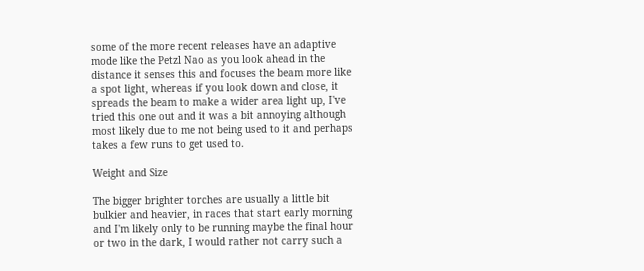some of the more recent releases have an adaptive mode like the Petzl Nao as you look ahead in the distance it senses this and focuses the beam more like a spot light, whereas if you look down and close, it spreads the beam to make a wider area light up, I've tried this one out and it was a bit annoying although most likely due to me not being used to it and perhaps takes a few runs to get used to.

Weight and Size

The bigger brighter torches are usually a little bit bulkier and heavier, in races that start early morning and I'm likely only to be running maybe the final hour or two in the dark, I would rather not carry such a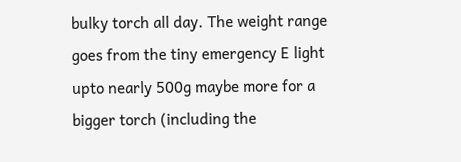bulky torch all day. The weight range goes from the tiny emergency E light upto nearly 500g maybe more for a bigger torch (including the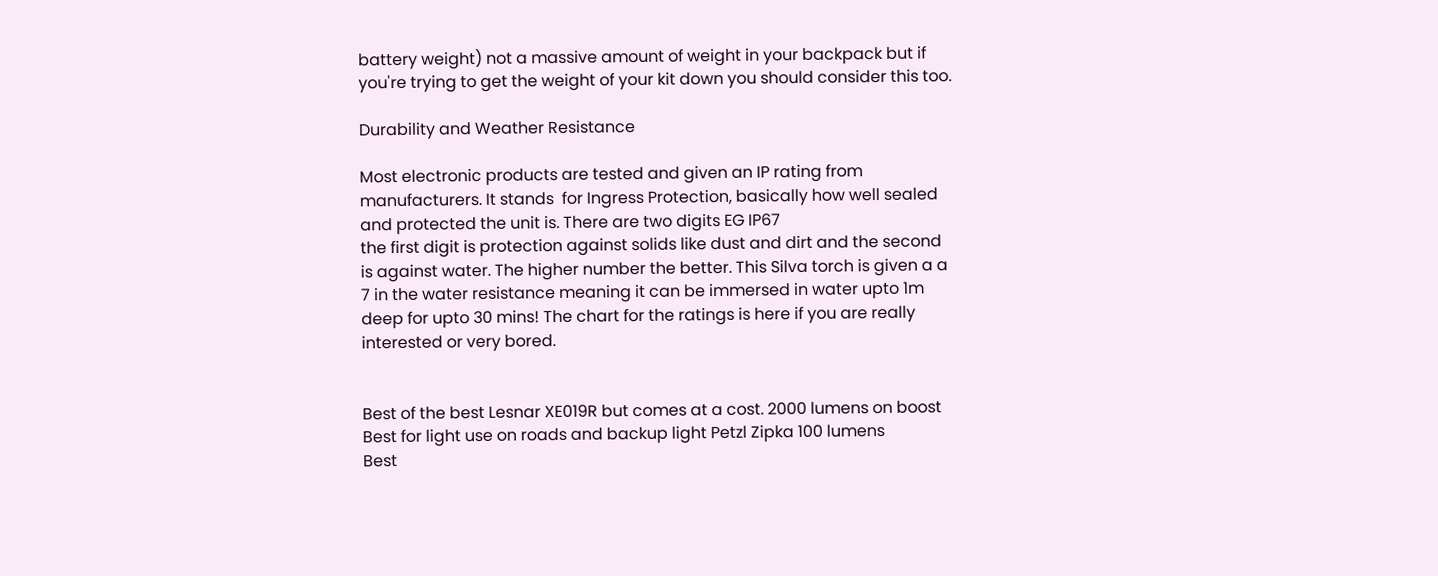battery weight) not a massive amount of weight in your backpack but if you're trying to get the weight of your kit down you should consider this too.

Durability and Weather Resistance

Most electronic products are tested and given an IP rating from manufacturers. It stands  for Ingress Protection, basically how well sealed and protected the unit is. There are two digits EG IP67
the first digit is protection against solids like dust and dirt and the second is against water. The higher number the better. This Silva torch is given a a 7 in the water resistance meaning it can be immersed in water upto 1m deep for upto 30 mins! The chart for the ratings is here if you are really interested or very bored.


Best of the best Lesnar XE019R but comes at a cost. 2000 lumens on boost
Best for light use on roads and backup light Petzl Zipka 100 lumens
Best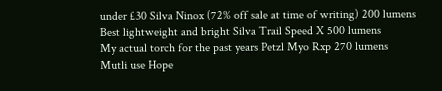under £30 Silva Ninox (72% off sale at time of writing) 200 lumens
Best lightweight and bright Silva Trail Speed X 500 lumens
My actual torch for the past years Petzl Myo Rxp 270 lumens
Mutli use Hope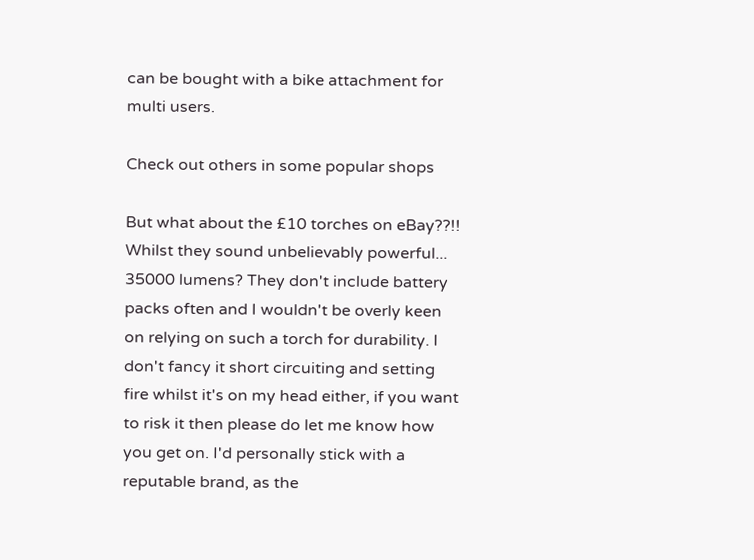can be bought with a bike attachment for multi users.

Check out others in some popular shops

But what about the £10 torches on eBay??!!
Whilst they sound unbelievably powerful... 35000 lumens? They don't include battery packs often and I wouldn't be overly keen on relying on such a torch for durability. I don't fancy it short circuiting and setting fire whilst it's on my head either, if you want to risk it then please do let me know how you get on. I'd personally stick with a reputable brand, as the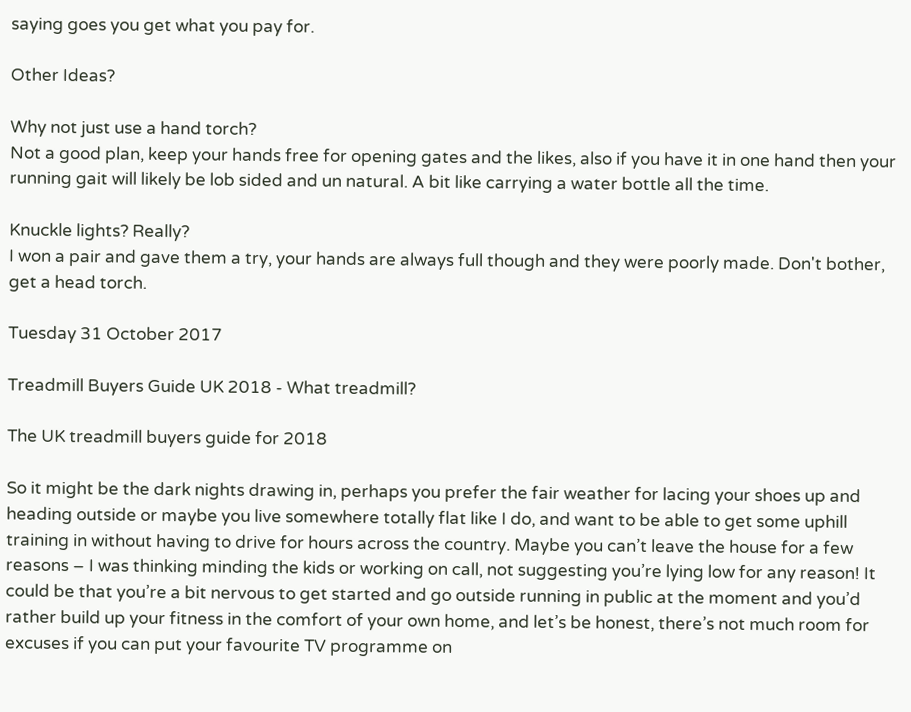saying goes you get what you pay for.

Other Ideas?

Why not just use a hand torch?
Not a good plan, keep your hands free for opening gates and the likes, also if you have it in one hand then your running gait will likely be lob sided and un natural. A bit like carrying a water bottle all the time.

Knuckle lights? Really?
I won a pair and gave them a try, your hands are always full though and they were poorly made. Don't bother, get a head torch.

Tuesday 31 October 2017

Treadmill Buyers Guide UK 2018 - What treadmill?

The UK treadmill buyers guide for 2018

So it might be the dark nights drawing in, perhaps you prefer the fair weather for lacing your shoes up and heading outside or maybe you live somewhere totally flat like I do, and want to be able to get some uphill training in without having to drive for hours across the country. Maybe you can’t leave the house for a few reasons – I was thinking minding the kids or working on call, not suggesting you’re lying low for any reason! It could be that you’re a bit nervous to get started and go outside running in public at the moment and you’d rather build up your fitness in the comfort of your own home, and let’s be honest, there’s not much room for excuses if you can put your favourite TV programme on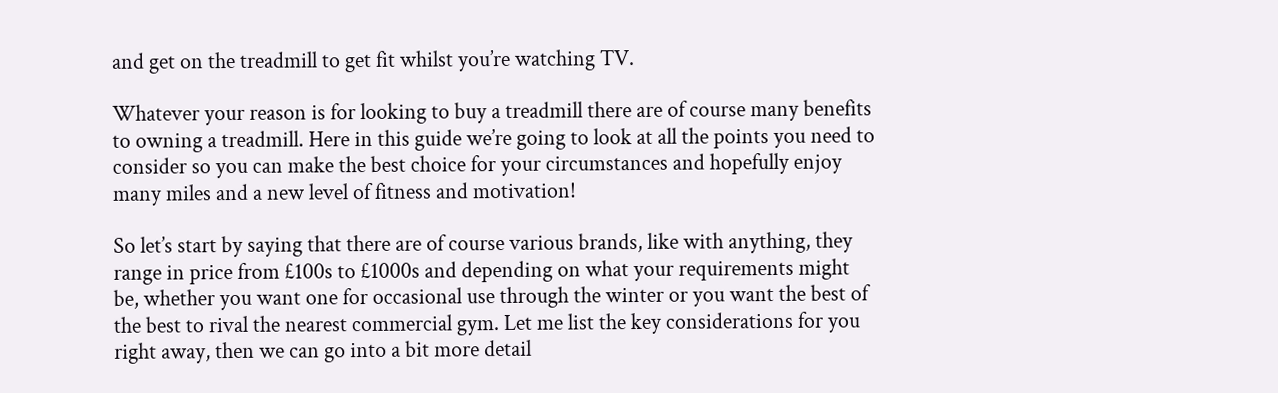and get on the treadmill to get fit whilst you’re watching TV.

Whatever your reason is for looking to buy a treadmill there are of course many benefits to owning a treadmill. Here in this guide we’re going to look at all the points you need to consider so you can make the best choice for your circumstances and hopefully enjoy many miles and a new level of fitness and motivation!

So let’s start by saying that there are of course various brands, like with anything, they range in price from £100s to £1000s and depending on what your requirements might be, whether you want one for occasional use through the winter or you want the best of the best to rival the nearest commercial gym. Let me list the key considerations for you right away, then we can go into a bit more detail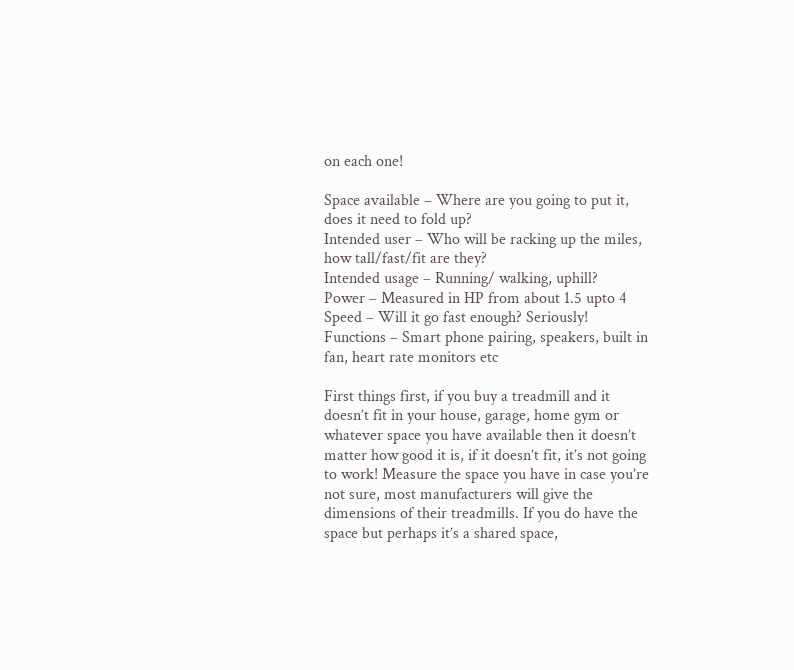on each one!

Space available – Where are you going to put it, does it need to fold up?
Intended user – Who will be racking up the miles, how tall/fast/fit are they?
Intended usage – Running/ walking, uphill?
Power – Measured in HP from about 1.5 upto 4
Speed – Will it go fast enough? Seriously!
Functions – Smart phone pairing, speakers, built in fan, heart rate monitors etc

First things first, if you buy a treadmill and it doesn’t fit in your house, garage, home gym or whatever space you have available then it doesn’t matter how good it is, if it doesn’t fit, it’s not going to work! Measure the space you have in case you’re not sure, most manufacturers will give the dimensions of their treadmills. If you do have the space but perhaps it’s a shared space,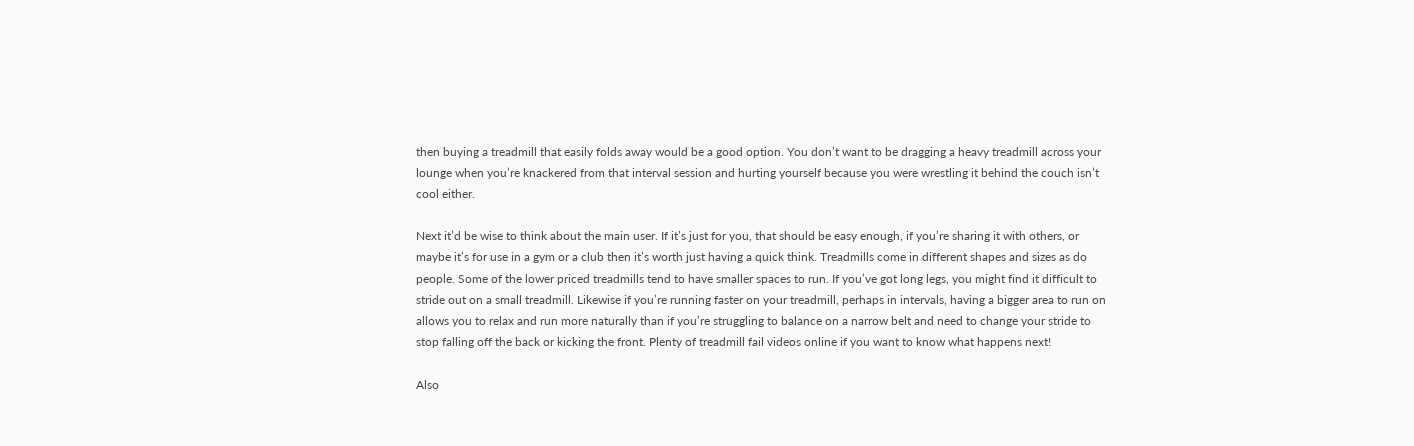then buying a treadmill that easily folds away would be a good option. You don’t want to be dragging a heavy treadmill across your lounge when you’re knackered from that interval session and hurting yourself because you were wrestling it behind the couch isn’t cool either.

Next it’d be wise to think about the main user. If it’s just for you, that should be easy enough, if you’re sharing it with others, or maybe it’s for use in a gym or a club then it’s worth just having a quick think. Treadmills come in different shapes and sizes as do people. Some of the lower priced treadmills tend to have smaller spaces to run. If you’ve got long legs, you might find it difficult to stride out on a small treadmill. Likewise if you’re running faster on your treadmill, perhaps in intervals, having a bigger area to run on allows you to relax and run more naturally than if you’re struggling to balance on a narrow belt and need to change your stride to stop falling off the back or kicking the front. Plenty of treadmill fail videos online if you want to know what happens next!

Also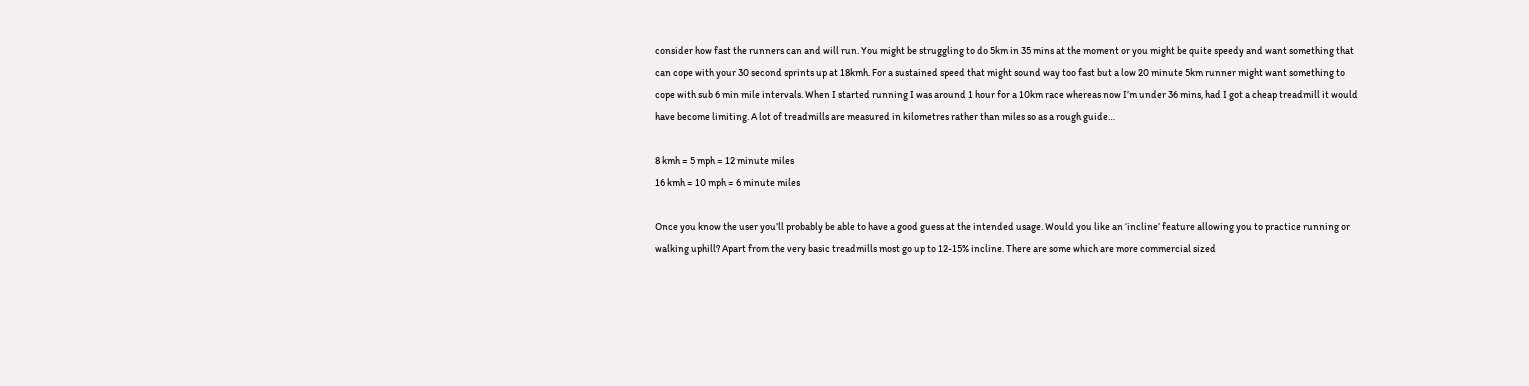consider how fast the runners can and will run. You might be struggling to do 5km in 35 mins at the moment or you might be quite speedy and want something that can cope with your 30 second sprints up at 18kmh. For a sustained speed that might sound way too fast but a low 20 minute 5km runner might want something to cope with sub 6 min mile intervals. When I started running I was around 1 hour for a 10km race whereas now I’m under 36 mins, had I got a cheap treadmill it would have become limiting. A lot of treadmills are measured in kilometres rather than miles so as a rough guide…

8 kmh = 5 mph = 12 minute miles
16 kmh = 10 mph = 6 minute miles

Once you know the user you’ll probably be able to have a good guess at the intended usage. Would you like an ‘incline’ feature allowing you to practice running or walking uphill? Apart from the very basic treadmills most go up to 12-15% incline. There are some which are more commercial sized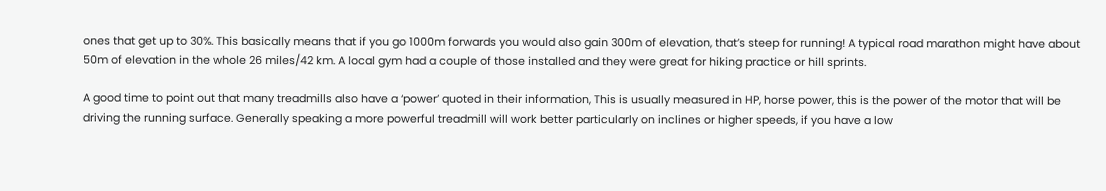ones that get up to 30%. This basically means that if you go 1000m forwards you would also gain 300m of elevation, that’s steep for running! A typical road marathon might have about 50m of elevation in the whole 26 miles/42 km. A local gym had a couple of those installed and they were great for hiking practice or hill sprints.

A good time to point out that many treadmills also have a ‘power’ quoted in their information, This is usually measured in HP, horse power, this is the power of the motor that will be driving the running surface. Generally speaking a more powerful treadmill will work better particularly on inclines or higher speeds, if you have a low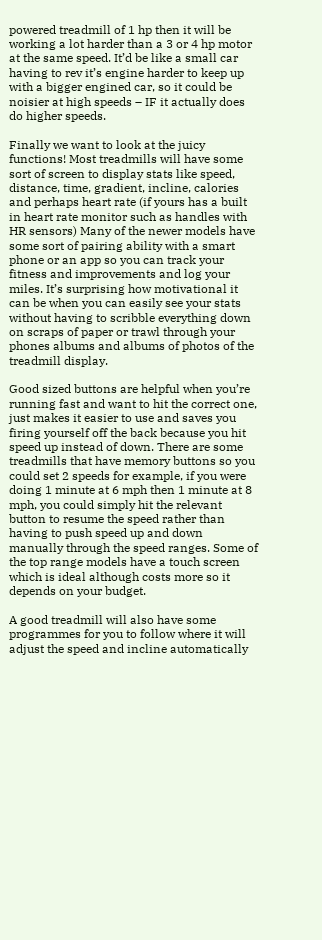powered treadmill of 1 hp then it will be working a lot harder than a 3 or 4 hp motor at the same speed. It’d be like a small car having to rev it’s engine harder to keep up with a bigger engined car, so it could be noisier at high speeds – IF it actually does do higher speeds.

Finally we want to look at the juicy functions! Most treadmills will have some sort of screen to display stats like speed, distance, time, gradient, incline, calories and perhaps heart rate (if yours has a built in heart rate monitor such as handles with HR sensors) Many of the newer models have some sort of pairing ability with a smart phone or an app so you can track your fitness and improvements and log your miles. It’s surprising how motivational it can be when you can easily see your stats without having to scribble everything down on scraps of paper or trawl through your phones albums and albums of photos of the treadmill display.

Good sized buttons are helpful when you’re running fast and want to hit the correct one, just makes it easier to use and saves you firing yourself off the back because you hit speed up instead of down. There are some treadmills that have memory buttons so you could set 2 speeds for example, if you were doing 1 minute at 6 mph then 1 minute at 8 mph, you could simply hit the relevant button to resume the speed rather than having to push speed up and down manually through the speed ranges. Some of the top range models have a touch screen which is ideal although costs more so it depends on your budget.

A good treadmill will also have some programmes for you to follow where it will adjust the speed and incline automatically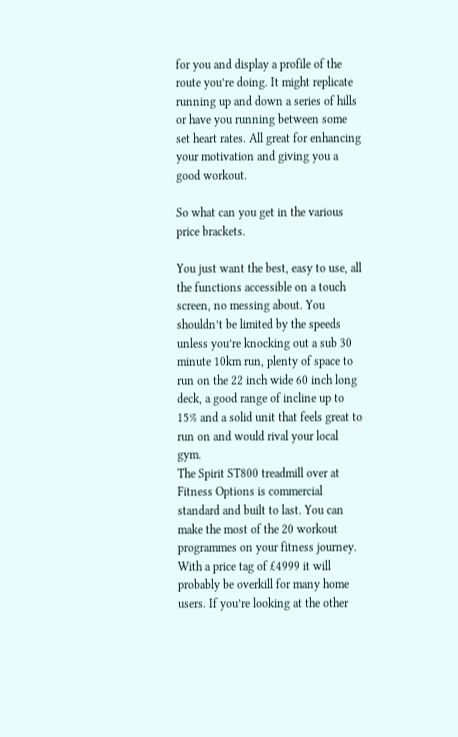for you and display a profile of the route you’re doing. It might replicate running up and down a series of hills or have you running between some set heart rates. All great for enhancing your motivation and giving you a good workout.

So what can you get in the various price brackets.

You just want the best, easy to use, all the functions accessible on a touch screen, no messing about. You shouldn’t be limited by the speeds unless you’re knocking out a sub 30 minute 10km run, plenty of space to run on the 22 inch wide 60 inch long deck, a good range of incline up to 15% and a solid unit that feels great to run on and would rival your local gym.
The Spirit ST800 treadmill over at Fitness Options is commercial standard and built to last. You can make the most of the 20 workout programmes on your fitness journey. With a price tag of £4999 it will probably be overkill for many home users. If you’re looking at the other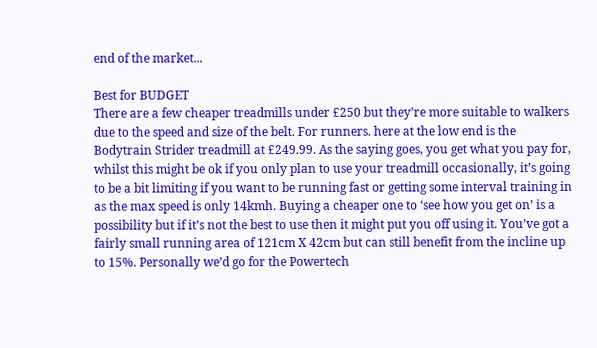end of the market...

Best for BUDGET
There are a few cheaper treadmills under £250 but they’re more suitable to walkers due to the speed and size of the belt. For runners. here at the low end is the Bodytrain Strider treadmill at £249.99. As the saying goes, you get what you pay for, whilst this might be ok if you only plan to use your treadmill occasionally, it’s going to be a bit limiting if you want to be running fast or getting some interval training in as the max speed is only 14kmh. Buying a cheaper one to ‘see how you get on’ is a possibility but if it’s not the best to use then it might put you off using it. You’ve got a fairly small running area of 121cm X 42cm but can still benefit from the incline up to 15%. Personally we’d go for the Powertech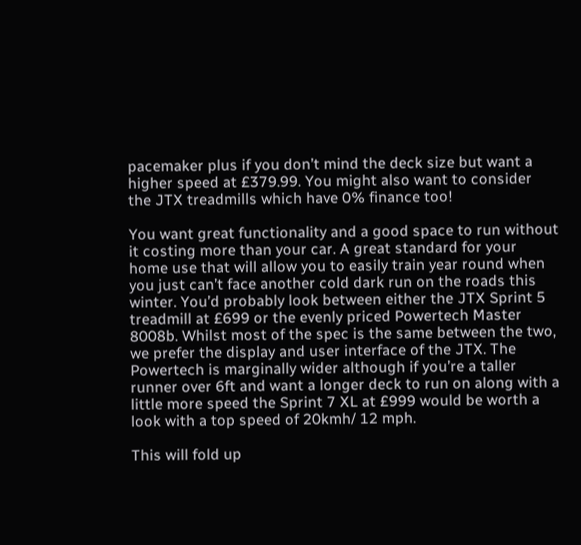pacemaker plus if you don’t mind the deck size but want a higher speed at £379.99. You might also want to consider the JTX treadmills which have 0% finance too!

You want great functionality and a good space to run without it costing more than your car. A great standard for your home use that will allow you to easily train year round when you just can’t face another cold dark run on the roads this winter. You’d probably look between either the JTX Sprint 5 treadmill at £699 or the evenly priced Powertech Master 8008b. Whilst most of the spec is the same between the two, we prefer the display and user interface of the JTX. The Powertech is marginally wider although if you’re a taller runner over 6ft and want a longer deck to run on along with a little more speed the Sprint 7 XL at £999 would be worth a look with a top speed of 20kmh/ 12 mph.

This will fold up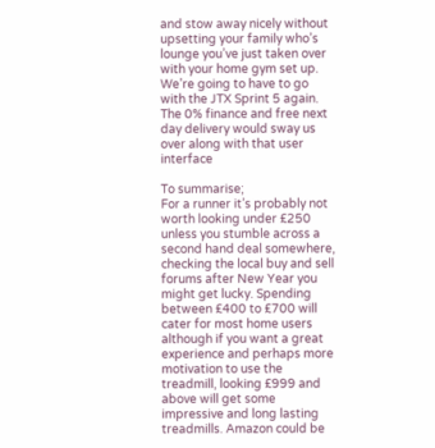and stow away nicely without upsetting your family who’s lounge you’ve just taken over with your home gym set up. We’re going to have to go with the JTX Sprint 5 again. The 0% finance and free next day delivery would sway us over along with that user interface

To summarise;
For a runner it’s probably not worth looking under £250 unless you stumble across a second hand deal somewhere, checking the local buy and sell forums after New Year you might get lucky. Spending between £400 to £700 will cater for most home users although if you want a great experience and perhaps more motivation to use the treadmill, looking £999 and above will get some impressive and long lasting treadmills. Amazon could be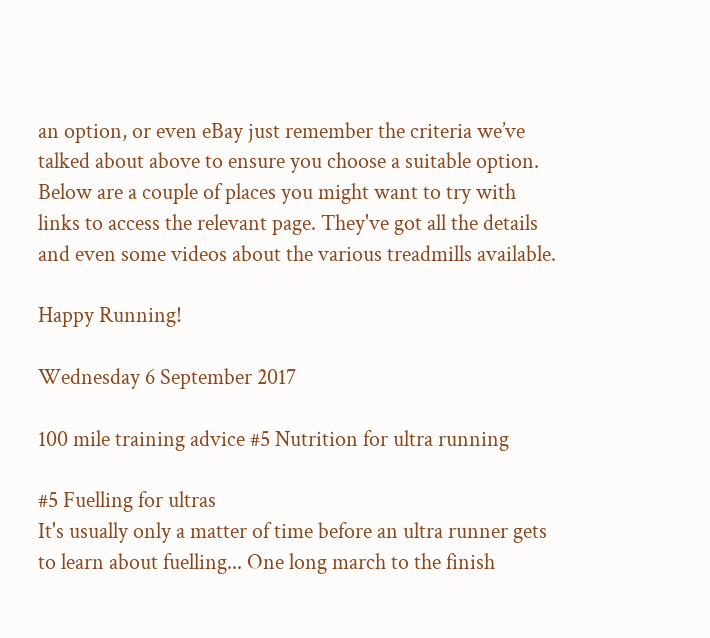an option, or even eBay just remember the criteria we’ve talked about above to ensure you choose a suitable option. Below are a couple of places you might want to try with links to access the relevant page. They've got all the details and even some videos about the various treadmills available.

Happy Running!

Wednesday 6 September 2017

100 mile training advice #5 Nutrition for ultra running

#5 Fuelling for ultras
It's usually only a matter of time before an ultra runner gets to learn about fuelling... One long march to the finish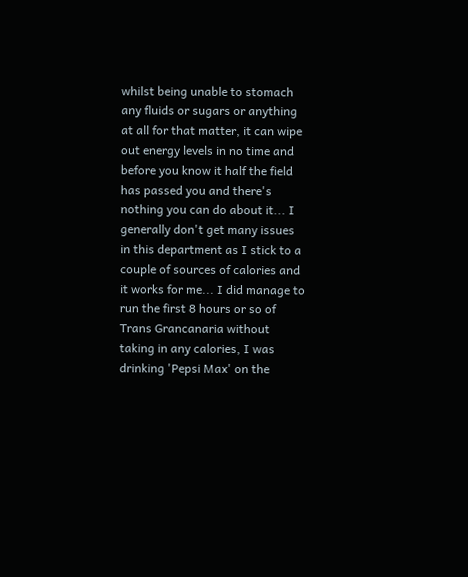whilst being unable to stomach any fluids or sugars or anything at all for that matter, it can wipe out energy levels in no time and before you know it half the field has passed you and there's nothing you can do about it... I generally don't get many issues in this department as I stick to a couple of sources of calories and it works for me... I did manage to run the first 8 hours or so of Trans Grancanaria without taking in any calories, I was drinking 'Pepsi Max' on the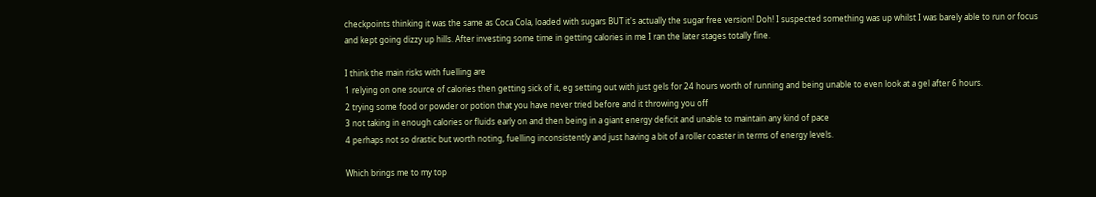checkpoints thinking it was the same as Coca Cola, loaded with sugars BUT it's actually the sugar free version! Doh! I suspected something was up whilst I was barely able to run or focus and kept going dizzy up hills. After investing some time in getting calories in me I ran the later stages totally fine.

I think the main risks with fuelling are
1 relying on one source of calories then getting sick of it, eg setting out with just gels for 24 hours worth of running and being unable to even look at a gel after 6 hours.
2 trying some food or powder or potion that you have never tried before and it throwing you off
3 not taking in enough calories or fluids early on and then being in a giant energy deficit and unable to maintain any kind of pace
4 perhaps not so drastic but worth noting, fuelling inconsistently and just having a bit of a roller coaster in terms of energy levels.

Which brings me to my top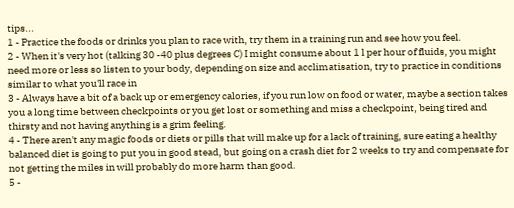tips...
1 - Practice the foods or drinks you plan to race with, try them in a training run and see how you feel.
2 - When it's very hot (talking 30 -40 plus degrees C) I might consume about 1 l per hour of fluids, you might need more or less so listen to your body, depending on size and acclimatisation, try to practice in conditions similar to what you'll race in
3 - Always have a bit of a back up or emergency calories, if you run low on food or water, maybe a section takes you a long time between checkpoints or you get lost or something and miss a checkpoint, being tired and thirsty and not having anything is a grim feeling.
4 - There aren't any magic foods or diets or pills that will make up for a lack of training, sure eating a healthy balanced diet is going to put you in good stead, but going on a crash diet for 2 weeks to try and compensate for not getting the miles in will probably do more harm than good.
5 -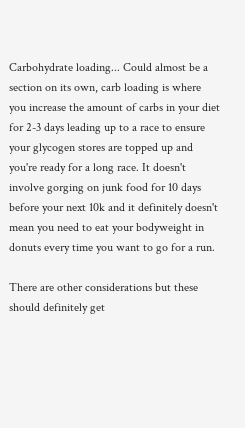Carbohydrate loading... Could almost be a section on its own, carb loading is where you increase the amount of carbs in your diet for 2-3 days leading up to a race to ensure your glycogen stores are topped up and you're ready for a long race. It doesn't involve gorging on junk food for 10 days before your next 10k and it definitely doesn't mean you need to eat your bodyweight in donuts every time you want to go for a run.

There are other considerations but these should definitely get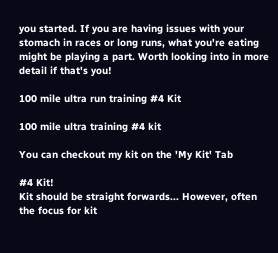you started. If you are having issues with your stomach in races or long runs, what you're eating might be playing a part. Worth looking into in more detail if that's you!

100 mile ultra run training #4 Kit

100 mile ultra training #4 kit

You can checkout my kit on the 'My Kit' Tab

#4 Kit!
Kit should be straight forwards... However, often the focus for kit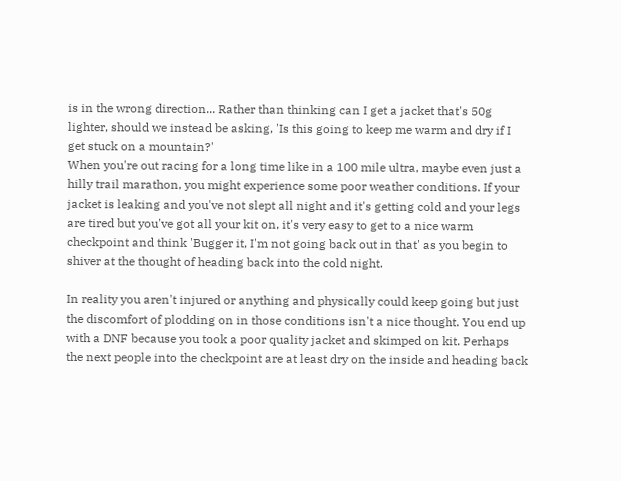is in the wrong direction... Rather than thinking can I get a jacket that's 50g lighter, should we instead be asking, 'Is this going to keep me warm and dry if I get stuck on a mountain?'
When you're out racing for a long time like in a 100 mile ultra, maybe even just a hilly trail marathon, you might experience some poor weather conditions. If your jacket is leaking and you've not slept all night and it's getting cold and your legs are tired but you've got all your kit on, it's very easy to get to a nice warm checkpoint and think 'Bugger it, I'm not going back out in that' as you begin to shiver at the thought of heading back into the cold night.

In reality you aren't injured or anything and physically could keep going but just the discomfort of plodding on in those conditions isn't a nice thought. You end up with a DNF because you took a poor quality jacket and skimped on kit. Perhaps the next people into the checkpoint are at least dry on the inside and heading back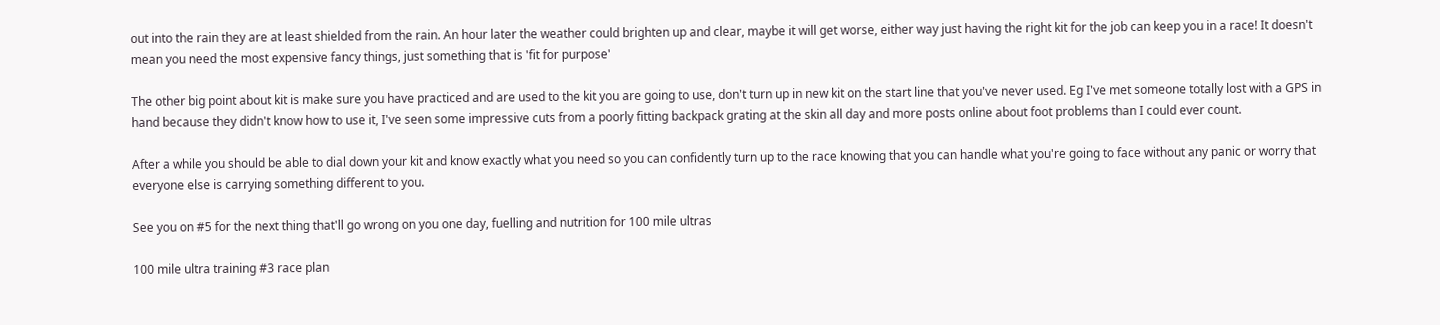out into the rain they are at least shielded from the rain. An hour later the weather could brighten up and clear, maybe it will get worse, either way just having the right kit for the job can keep you in a race! It doesn't mean you need the most expensive fancy things, just something that is 'fit for purpose'

The other big point about kit is make sure you have practiced and are used to the kit you are going to use, don't turn up in new kit on the start line that you've never used. Eg I've met someone totally lost with a GPS in hand because they didn't know how to use it, I've seen some impressive cuts from a poorly fitting backpack grating at the skin all day and more posts online about foot problems than I could ever count.

After a while you should be able to dial down your kit and know exactly what you need so you can confidently turn up to the race knowing that you can handle what you're going to face without any panic or worry that everyone else is carrying something different to you.

See you on #5 for the next thing that'll go wrong on you one day, fuelling and nutrition for 100 mile ultras

100 mile ultra training #3 race plan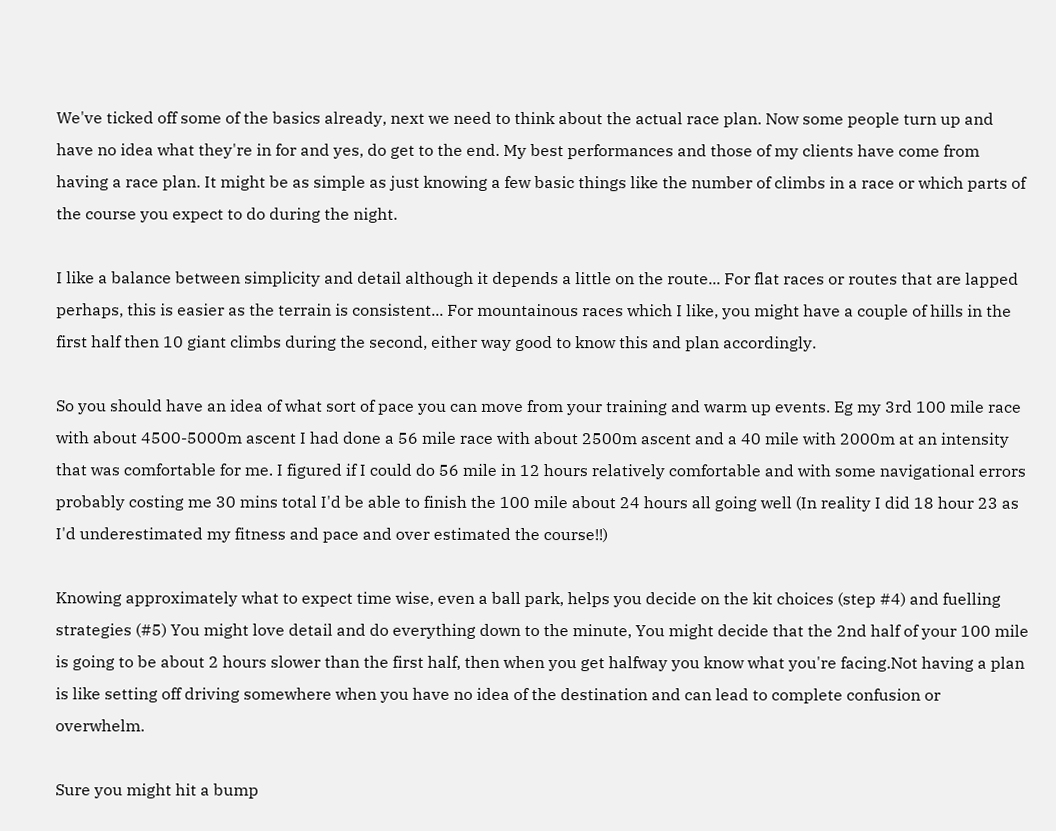We've ticked off some of the basics already, next we need to think about the actual race plan. Now some people turn up and have no idea what they're in for and yes, do get to the end. My best performances and those of my clients have come from having a race plan. It might be as simple as just knowing a few basic things like the number of climbs in a race or which parts of the course you expect to do during the night.

I like a balance between simplicity and detail although it depends a little on the route... For flat races or routes that are lapped perhaps, this is easier as the terrain is consistent... For mountainous races which I like, you might have a couple of hills in the first half then 10 giant climbs during the second, either way good to know this and plan accordingly.

So you should have an idea of what sort of pace you can move from your training and warm up events. Eg my 3rd 100 mile race with about 4500-5000m ascent I had done a 56 mile race with about 2500m ascent and a 40 mile with 2000m at an intensity that was comfortable for me. I figured if I could do 56 mile in 12 hours relatively comfortable and with some navigational errors probably costing me 30 mins total I'd be able to finish the 100 mile about 24 hours all going well (In reality I did 18 hour 23 as I'd underestimated my fitness and pace and over estimated the course!!)

Knowing approximately what to expect time wise, even a ball park, helps you decide on the kit choices (step #4) and fuelling strategies (#5) You might love detail and do everything down to the minute, You might decide that the 2nd half of your 100 mile is going to be about 2 hours slower than the first half, then when you get halfway you know what you're facing.Not having a plan is like setting off driving somewhere when you have no idea of the destination and can lead to complete confusion or overwhelm.

Sure you might hit a bump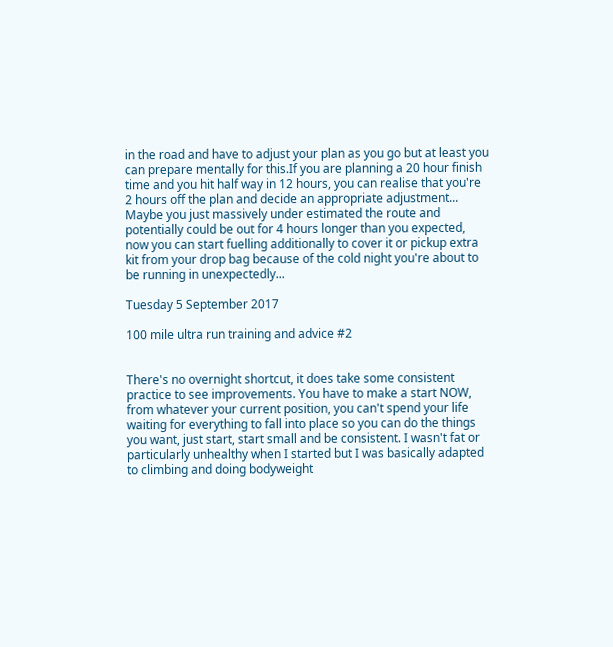in the road and have to adjust your plan as you go but at least you can prepare mentally for this.If you are planning a 20 hour finish time and you hit half way in 12 hours, you can realise that you're 2 hours off the plan and decide an appropriate adjustment... Maybe you just massively under estimated the route and potentially could be out for 4 hours longer than you expected, now you can start fuelling additionally to cover it or pickup extra kit from your drop bag because of the cold night you're about to be running in unexpectedly...

Tuesday 5 September 2017

100 mile ultra run training and advice #2


There's no overnight shortcut, it does take some consistent practice to see improvements. You have to make a start NOW, from whatever your current position, you can't spend your life waiting for everything to fall into place so you can do the things you want, just start, start small and be consistent. I wasn't fat or particularly unhealthy when I started but I was basically adapted to climbing and doing bodyweight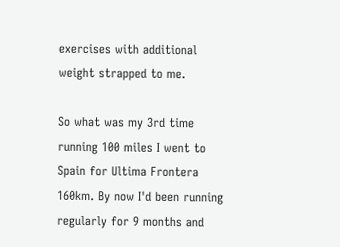exercises with additional weight strapped to me.

So what was my 3rd time running 100 miles I went to Spain for Ultima Frontera 160km. By now I'd been running regularly for 9 months and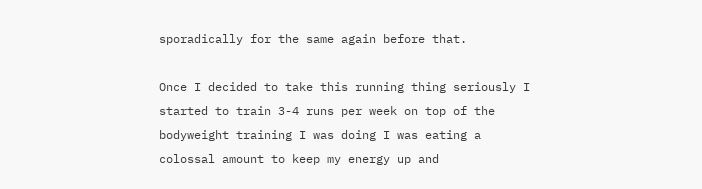sporadically for the same again before that.

Once I decided to take this running thing seriously I started to train 3-4 runs per week on top of the bodyweight training I was doing I was eating a colossal amount to keep my energy up and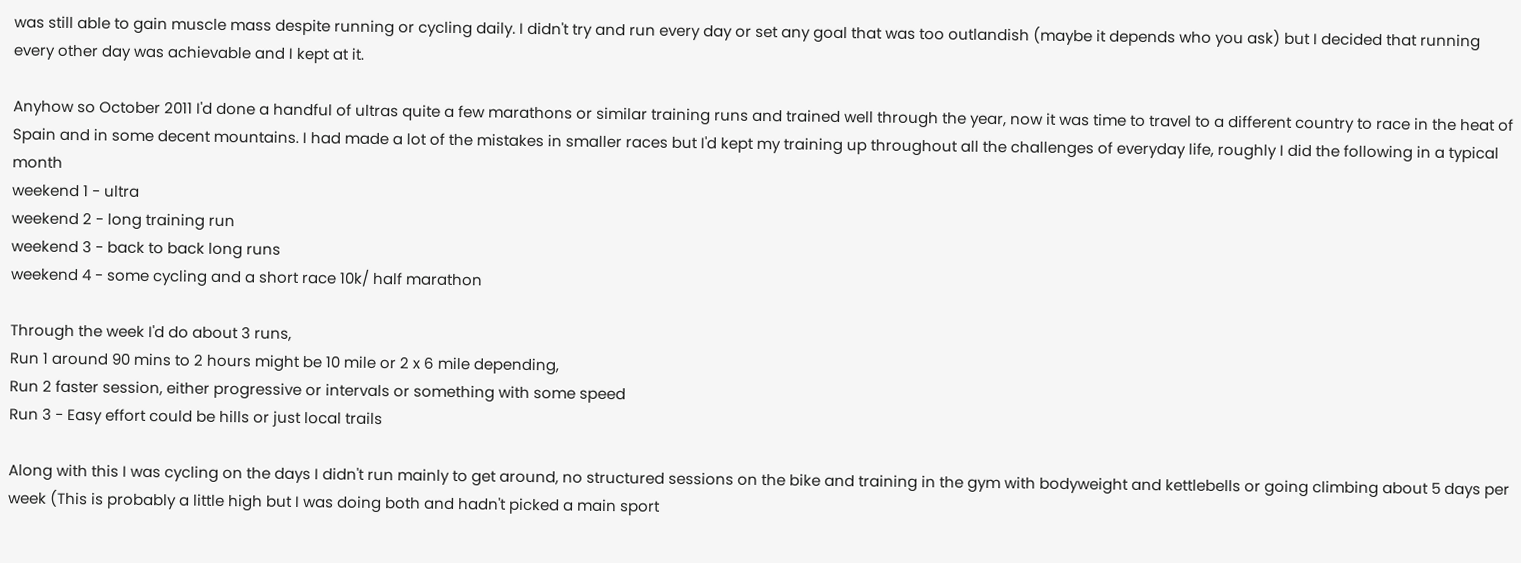was still able to gain muscle mass despite running or cycling daily. I didn't try and run every day or set any goal that was too outlandish (maybe it depends who you ask) but I decided that running every other day was achievable and I kept at it.

Anyhow so October 2011 I'd done a handful of ultras quite a few marathons or similar training runs and trained well through the year, now it was time to travel to a different country to race in the heat of Spain and in some decent mountains. I had made a lot of the mistakes in smaller races but I'd kept my training up throughout all the challenges of everyday life, roughly I did the following in a typical month
weekend 1 - ultra
weekend 2 - long training run
weekend 3 - back to back long runs
weekend 4 - some cycling and a short race 10k/ half marathon

Through the week I'd do about 3 runs,
Run 1 around 90 mins to 2 hours might be 10 mile or 2 x 6 mile depending,
Run 2 faster session, either progressive or intervals or something with some speed
Run 3 - Easy effort could be hills or just local trails

Along with this I was cycling on the days I didn't run mainly to get around, no structured sessions on the bike and training in the gym with bodyweight and kettlebells or going climbing about 5 days per week (This is probably a little high but I was doing both and hadn't picked a main sport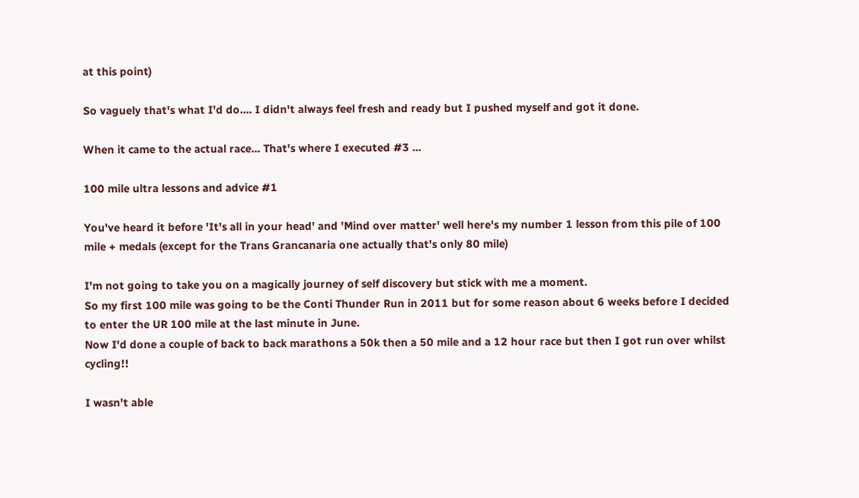at this point)

So vaguely that's what I'd do.... I didn't always feel fresh and ready but I pushed myself and got it done.

When it came to the actual race... That's where I executed #3 ...

100 mile ultra lessons and advice #1

You've heard it before 'It's all in your head' and 'Mind over matter' well here's my number 1 lesson from this pile of 100 mile + medals (except for the Trans Grancanaria one actually that's only 80 mile)

I'm not going to take you on a magically journey of self discovery but stick with me a moment.
So my first 100 mile was going to be the Conti Thunder Run in 2011 but for some reason about 6 weeks before I decided to enter the UR 100 mile at the last minute in June.
Now I'd done a couple of back to back marathons a 50k then a 50 mile and a 12 hour race but then I got run over whilst cycling!!

I wasn't able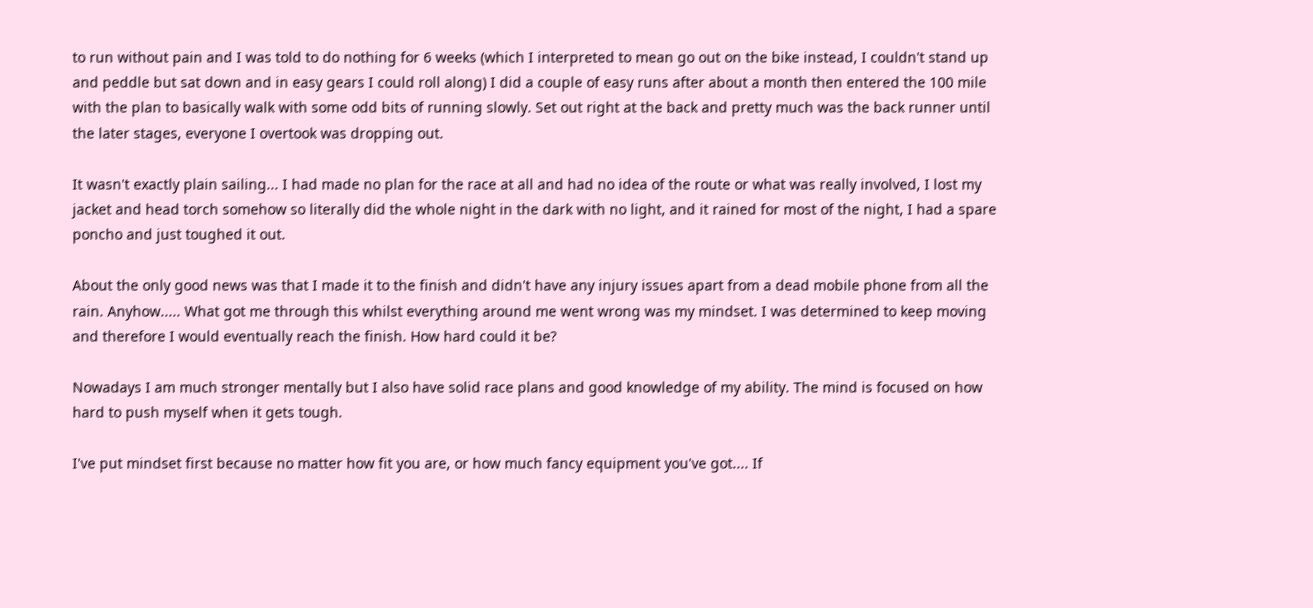to run without pain and I was told to do nothing for 6 weeks (which I interpreted to mean go out on the bike instead, I couldn't stand up and peddle but sat down and in easy gears I could roll along) I did a couple of easy runs after about a month then entered the 100 mile with the plan to basically walk with some odd bits of running slowly. Set out right at the back and pretty much was the back runner until the later stages, everyone I overtook was dropping out.

It wasn't exactly plain sailing... I had made no plan for the race at all and had no idea of the route or what was really involved, I lost my jacket and head torch somehow so literally did the whole night in the dark with no light, and it rained for most of the night, I had a spare poncho and just toughed it out.

About the only good news was that I made it to the finish and didn't have any injury issues apart from a dead mobile phone from all the rain. Anyhow..... What got me through this whilst everything around me went wrong was my mindset. I was determined to keep moving and therefore I would eventually reach the finish. How hard could it be?

Nowadays I am much stronger mentally but I also have solid race plans and good knowledge of my ability. The mind is focused on how hard to push myself when it gets tough.

I've put mindset first because no matter how fit you are, or how much fancy equipment you've got.... If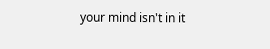your mind isn't in it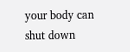your body can shut down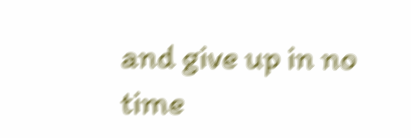and give up in no time